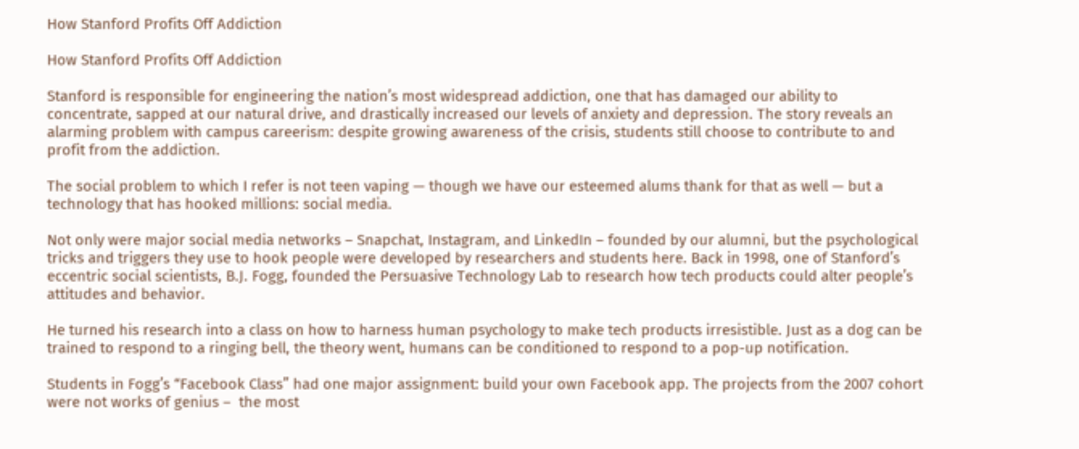How Stanford Profits Off Addiction

How Stanford Profits Off Addiction

Stanford is responsible for engineering the nation’s most widespread addiction, one that has damaged our ability to concentrate, sapped at our natural drive, and drastically increased our levels of anxiety and depression. The story reveals an alarming problem with campus careerism: despite growing awareness of the crisis, students still choose to contribute to and profit from the addiction.

The social problem to which I refer is not teen vaping — though we have our esteemed alums thank for that as well — but a technology that has hooked millions: social media.

Not only were major social media networks – Snapchat, Instagram, and LinkedIn – founded by our alumni, but the psychological tricks and triggers they use to hook people were developed by researchers and students here. Back in 1998, one of Stanford’s eccentric social scientists, B.J. Fogg, founded the Persuasive Technology Lab to research how tech products could alter people’s attitudes and behavior.

He turned his research into a class on how to harness human psychology to make tech products irresistible. Just as a dog can be trained to respond to a ringing bell, the theory went, humans can be conditioned to respond to a pop-up notification.

Students in Fogg’s “Facebook Class” had one major assignment: build your own Facebook app. The projects from the 2007 cohort were not works of genius –  the most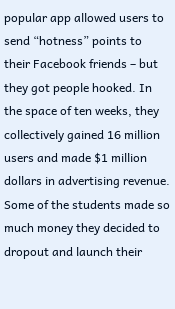popular app allowed users to send “hotness” points to their Facebook friends – but they got people hooked. In the space of ten weeks, they collectively gained 16 million users and made $1 million dollars in advertising revenue. Some of the students made so much money they decided to dropout and launch their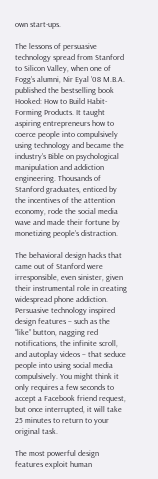own start-ups.

The lessons of persuasive technology spread from Stanford to Silicon Valley, when one of Fogg’s alumni, Nir Eyal ’08 M.B.A. published the bestselling book Hooked: How to Build Habit-Forming Products. It taught aspiring entrepreneurs how to coerce people into compulsively using technology and became the industry’s Bible on psychological manipulation and addiction engineering. Thousands of Stanford graduates, enticed by the incentives of the attention economy, rode the social media wave and made their fortune by monetizing people’s distraction.

The behavioral design hacks that came out of Stanford were irresponsible, even sinister, given their instrumental role in creating widespread phone addiction. Persuasive technology inspired design features – such as the “like” button, nagging red notifications, the infinite scroll, and autoplay videos – that seduce people into using social media compulsively. You might think it only requires a few seconds to accept a Facebook friend request, but once interrupted, it will take 25 minutes to return to your original task.

The most powerful design features exploit human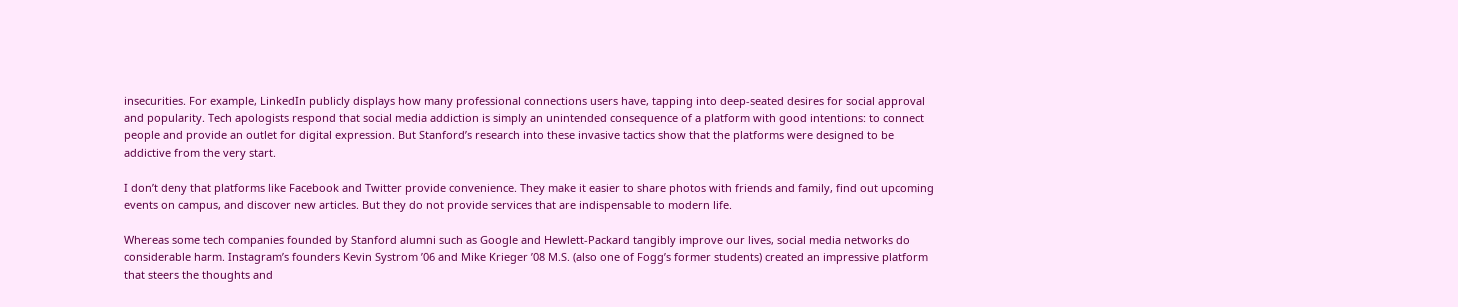insecurities. For example, LinkedIn publicly displays how many professional connections users have, tapping into deep-seated desires for social approval and popularity. Tech apologists respond that social media addiction is simply an unintended consequence of a platform with good intentions: to connect people and provide an outlet for digital expression. But Stanford’s research into these invasive tactics show that the platforms were designed to be addictive from the very start.

I don’t deny that platforms like Facebook and Twitter provide convenience. They make it easier to share photos with friends and family, find out upcoming events on campus, and discover new articles. But they do not provide services that are indispensable to modern life.

Whereas some tech companies founded by Stanford alumni such as Google and Hewlett-Packard tangibly improve our lives, social media networks do considerable harm. Instagram’s founders Kevin Systrom ’06 and Mike Krieger ’08 M.S. (also one of Fogg’s former students) created an impressive platform that steers the thoughts and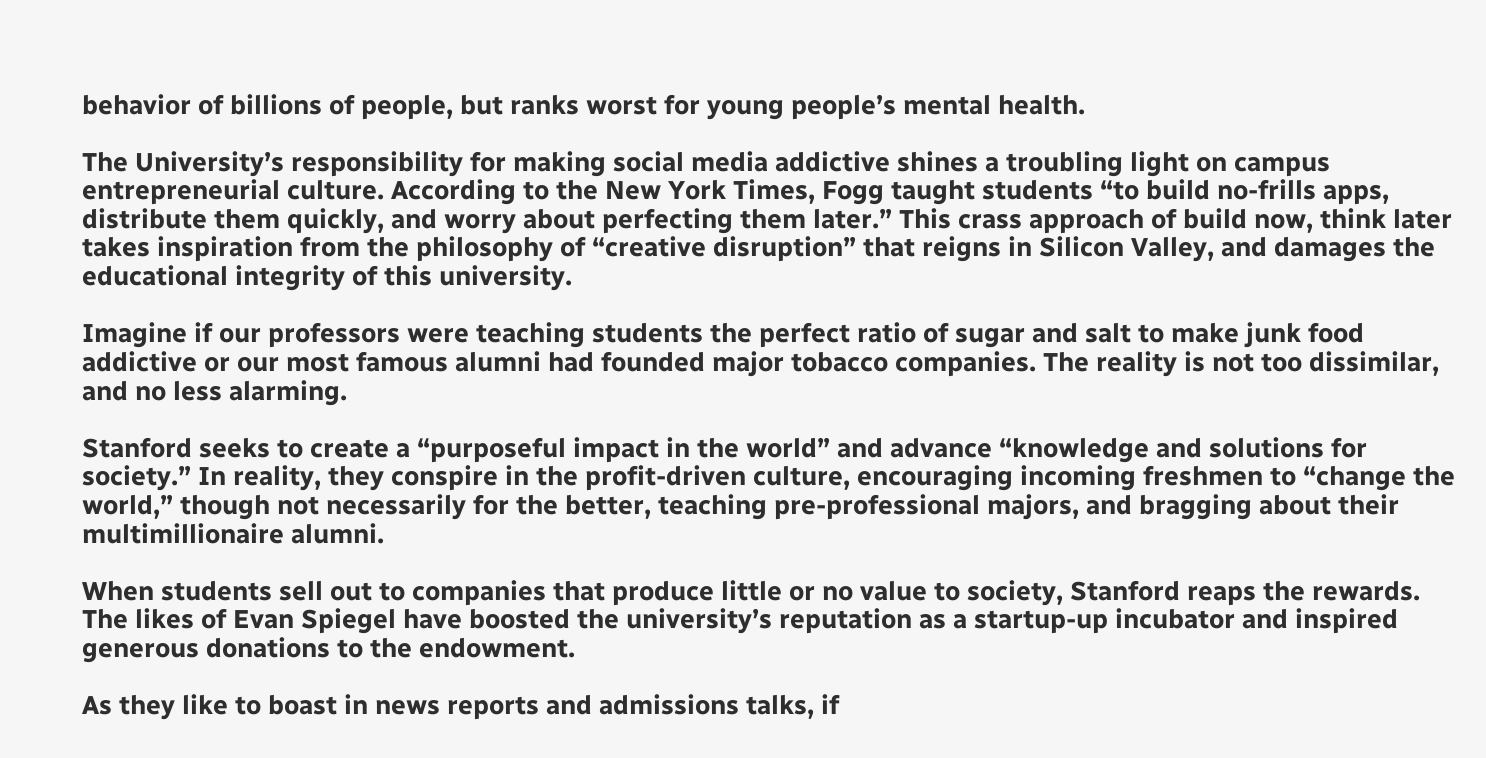behavior of billions of people, but ranks worst for young people’s mental health.

The University’s responsibility for making social media addictive shines a troubling light on campus entrepreneurial culture. According to the New York Times, Fogg taught students “to build no-frills apps, distribute them quickly, and worry about perfecting them later.” This crass approach of build now, think later takes inspiration from the philosophy of “creative disruption” that reigns in Silicon Valley, and damages the educational integrity of this university.

Imagine if our professors were teaching students the perfect ratio of sugar and salt to make junk food addictive or our most famous alumni had founded major tobacco companies. The reality is not too dissimilar, and no less alarming.

Stanford seeks to create a “purposeful impact in the world” and advance “knowledge and solutions for society.” In reality, they conspire in the profit-driven culture, encouraging incoming freshmen to “change the world,” though not necessarily for the better, teaching pre-professional majors, and bragging about their multimillionaire alumni.

When students sell out to companies that produce little or no value to society, Stanford reaps the rewards. The likes of Evan Spiegel have boosted the university’s reputation as a startup-up incubator and inspired generous donations to the endowment.

As they like to boast in news reports and admissions talks, if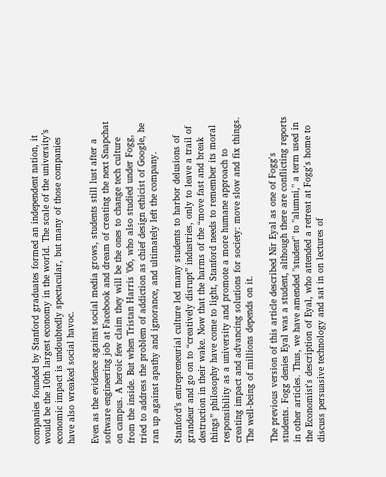companies founded by Stanford graduates formed an independent nation, it would be the 10th largest economy in the world. The scale of the university’s economic impact is undoubtedly spectacular, but many of those companies have also wreaked social havoc.

Even as the evidence against social media grows, students still lust after a software engineering job at Facebook and dream of creating the next Snapchat on campus. A heroic few claim they will be the ones to change tech culture from the inside. But when Tristan Harris ’06, who also studied under Fogg, tried to address the problem of addiction as chief design ethicist of Google, he ran up against apathy and ignorance, and ultimately left the company.

Stanford’s entrepreneurial culture led many students to harbor delusions of grandeur and go on to “creatively disrupt” industries, only to leave a trail of destruction in their wake. Now that the harms of the “move fast and break things” philosophy have come to light, Stanford needs to remember its moral responsibility as a university and promote a more humane approach to creating impact and advancing solutions for society: move slow and fix things. The well-being of millions depends on it.

The previous version of this article described Nir Eyal as one of Fogg's students. Fogg denies Eyal was a student, although there are conflicting reports in other articles. Thus, we have amended "student" to "alumni," a term used in the Economist's description of Eyal, who attended a retreat at Fogg's home to discuss persuasive technology and sat in on lectures of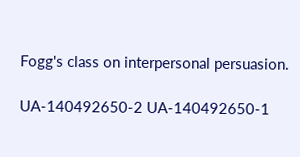Fogg's class on interpersonal persuasion.

UA-140492650-2 UA-140492650-1